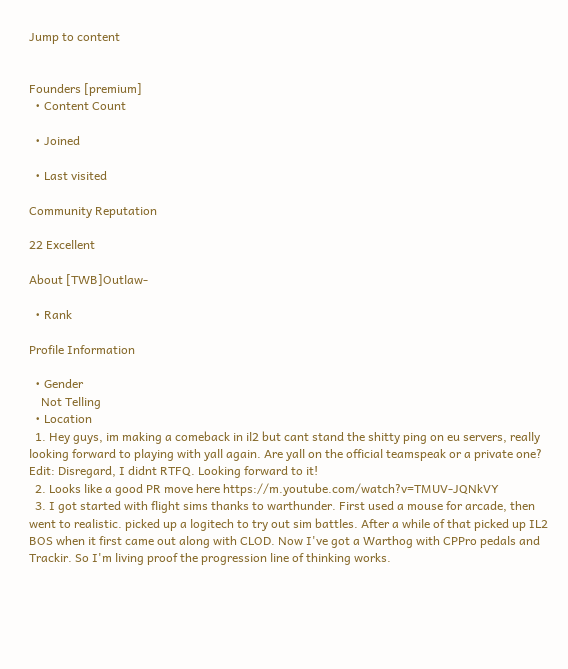Jump to content


Founders [premium]
  • Content Count

  • Joined

  • Last visited

Community Reputation

22 Excellent

About [TWB]Outlaw-

  • Rank

Profile Information

  • Gender
    Not Telling
  • Location
  1. Hey guys, im making a comeback in il2 but cant stand the shitty ping on eu servers, really looking forward to playing with yall again. Are yall on the official teamspeak or a private one? Edit: Disregard, I didnt RTFQ. Looking forward to it!
  2. Looks like a good PR move here https://m.youtube.com/watch?v=TMUV-JQNkVY
  3. I got started with flight sims thanks to warthunder. First used a mouse for arcade, then went to realistic. picked up a logitech to try out sim battles. After a while of that picked up IL2 BOS when it first came out along with CLOD. Now I've got a Warthog with CPPro pedals and Trackir. So I'm living proof the progression line of thinking works.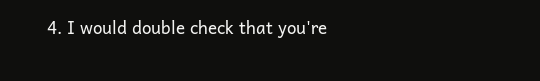4. I would double check that you're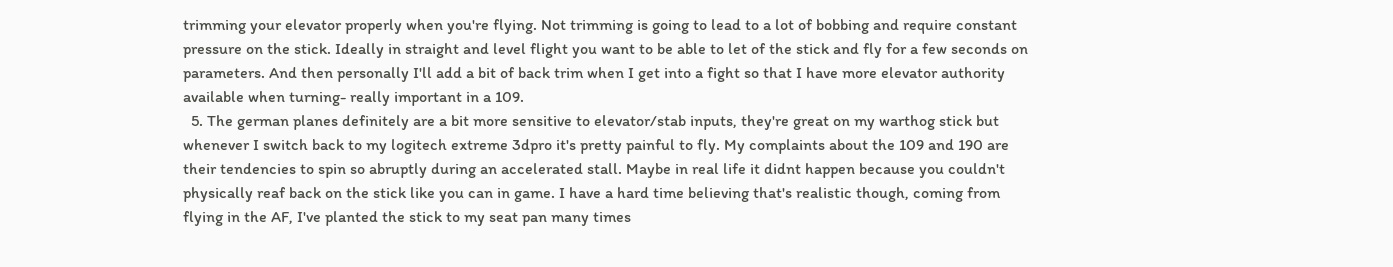trimming your elevator properly when you're flying. Not trimming is going to lead to a lot of bobbing and require constant pressure on the stick. Ideally in straight and level flight you want to be able to let of the stick and fly for a few seconds on parameters. And then personally I'll add a bit of back trim when I get into a fight so that I have more elevator authority available when turning- really important in a 109.
  5. The german planes definitely are a bit more sensitive to elevator/stab inputs, they're great on my warthog stick but whenever I switch back to my logitech extreme 3dpro it's pretty painful to fly. My complaints about the 109 and 190 are their tendencies to spin so abruptly during an accelerated stall. Maybe in real life it didnt happen because you couldn't physically reaf back on the stick like you can in game. I have a hard time believing that's realistic though, coming from flying in the AF, I've planted the stick to my seat pan many times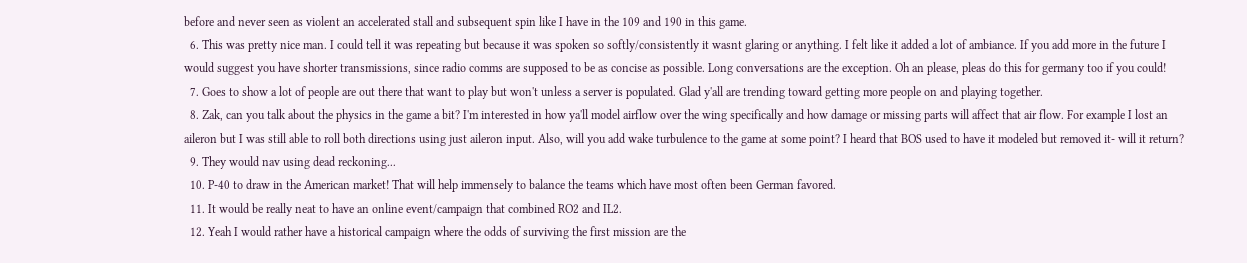before and never seen as violent an accelerated stall and subsequent spin like I have in the 109 and 190 in this game.
  6. This was pretty nice man. I could tell it was repeating but because it was spoken so softly/consistently it wasnt glaring or anything. I felt like it added a lot of ambiance. If you add more in the future I would suggest you have shorter transmissions, since radio comms are supposed to be as concise as possible. Long conversations are the exception. Oh an please, pleas do this for germany too if you could!
  7. Goes to show a lot of people are out there that want to play but won't unless a server is populated. Glad y'all are trending toward getting more people on and playing together.
  8. Zak, can you talk about the physics in the game a bit? I'm interested in how ya'll model airflow over the wing specifically and how damage or missing parts will affect that air flow. For example I lost an aileron but I was still able to roll both directions using just aileron input. Also, will you add wake turbulence to the game at some point? I heard that BOS used to have it modeled but removed it- will it return?
  9. They would nav using dead reckoning...
  10. P-40 to draw in the American market! That will help immensely to balance the teams which have most often been German favored.
  11. It would be really neat to have an online event/campaign that combined RO2 and IL2.
  12. Yeah I would rather have a historical campaign where the odds of surviving the first mission are the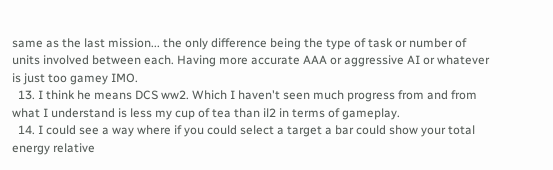same as the last mission... the only difference being the type of task or number of units involved between each. Having more accurate AAA or aggressive AI or whatever is just too gamey IMO.
  13. I think he means DCS ww2. Which I haven't seen much progress from and from what I understand is less my cup of tea than il2 in terms of gameplay.
  14. I could see a way where if you could select a target a bar could show your total energy relative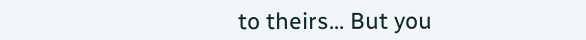to theirs... But you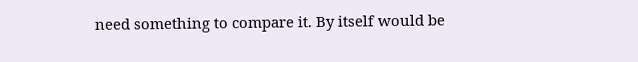need something to compare it. By itself would be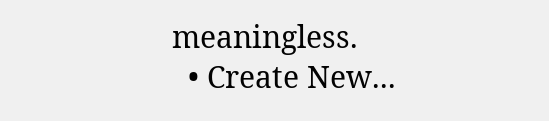meaningless.
  • Create New...